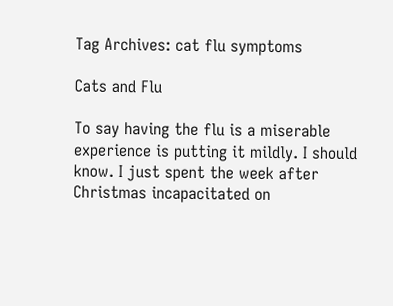Tag Archives: cat flu symptoms

Cats and Flu

To say having the flu is a miserable experience is putting it mildly. I should know. I just spent the week after Christmas incapacitated on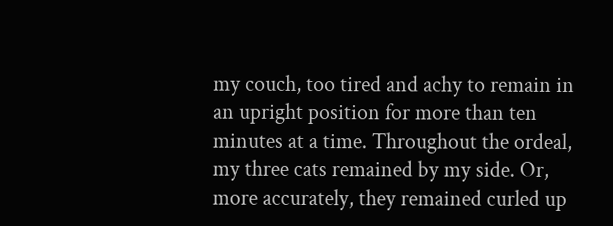my couch, too tired and achy to remain in an upright position for more than ten minutes at a time. Throughout the ordeal, my three cats remained by my side. Or, more accurately, they remained curled up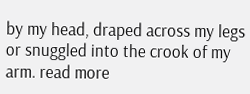by my head, draped across my legs or snuggled into the crook of my arm. read more